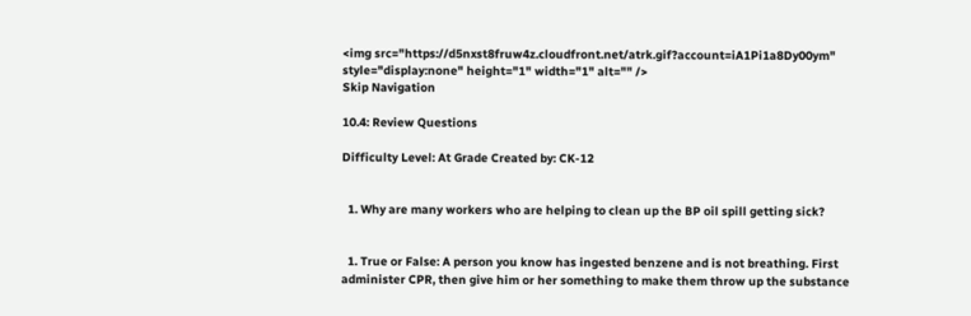<img src="https://d5nxst8fruw4z.cloudfront.net/atrk.gif?account=iA1Pi1a8Dy00ym" style="display:none" height="1" width="1" alt="" />
Skip Navigation

10.4: Review Questions

Difficulty Level: At Grade Created by: CK-12


  1. Why are many workers who are helping to clean up the BP oil spill getting sick?


  1. True or False: A person you know has ingested benzene and is not breathing. First administer CPR, then give him or her something to make them throw up the substance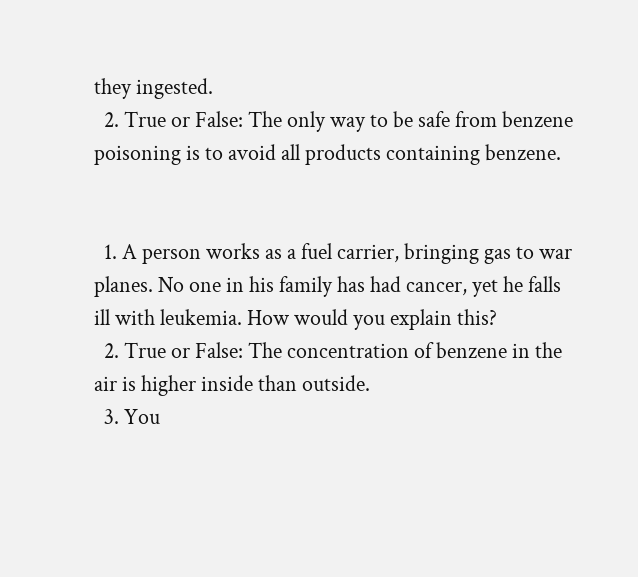they ingested.
  2. True or False: The only way to be safe from benzene poisoning is to avoid all products containing benzene.


  1. A person works as a fuel carrier, bringing gas to war planes. No one in his family has had cancer, yet he falls ill with leukemia. How would you explain this?
  2. True or False: The concentration of benzene in the air is higher inside than outside.
  3. You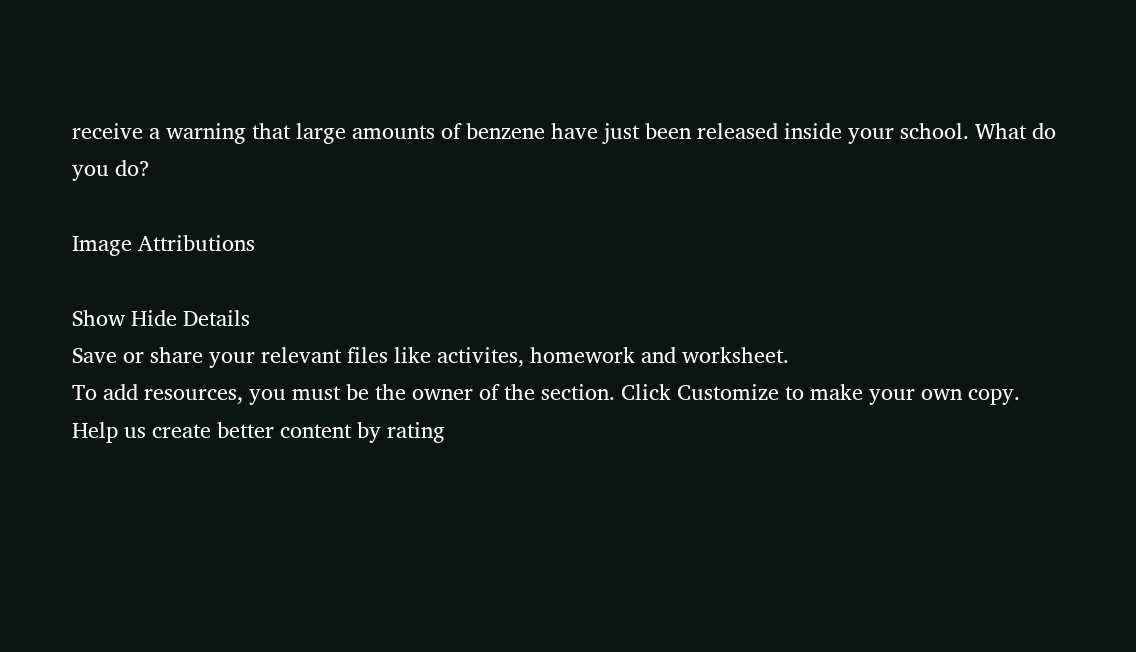receive a warning that large amounts of benzene have just been released inside your school. What do you do?

Image Attributions

Show Hide Details
Save or share your relevant files like activites, homework and worksheet.
To add resources, you must be the owner of the section. Click Customize to make your own copy.
Help us create better content by rating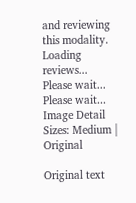and reviewing this modality.
Loading reviews...
Please wait...
Please wait...
Image Detail
Sizes: Medium | Original

Original text